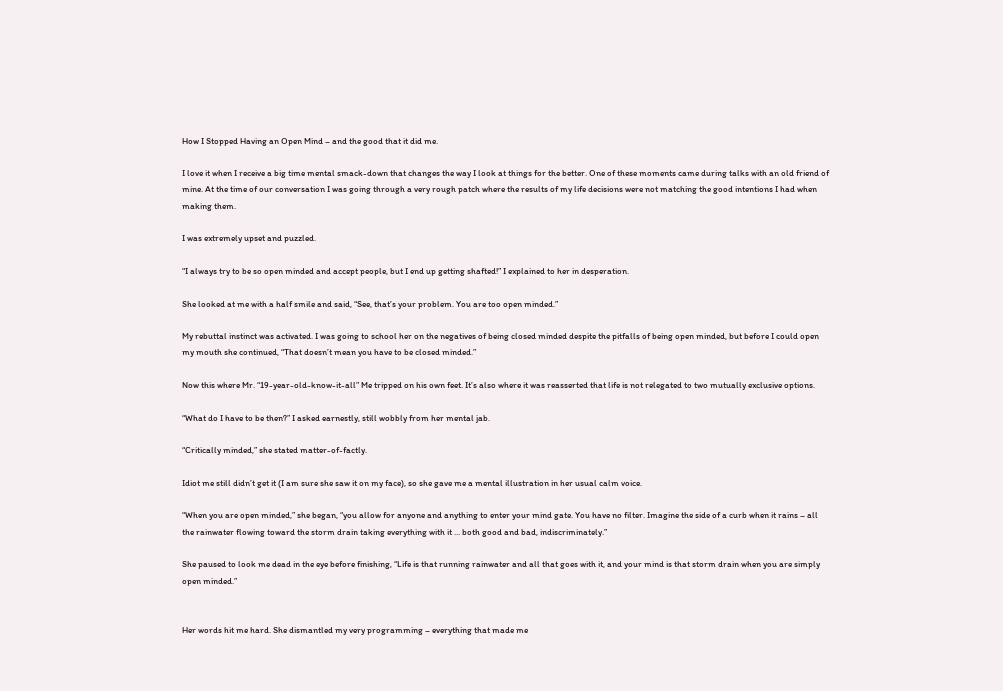How I Stopped Having an Open Mind – and the good that it did me.

I love it when I receive a big time mental smack-down that changes the way I look at things for the better. One of these moments came during talks with an old friend of mine. At the time of our conversation I was going through a very rough patch where the results of my life decisions were not matching the good intentions I had when making them.

I was extremely upset and puzzled.

“I always try to be so open minded and accept people, but I end up getting shafted!” I explained to her in desperation.

She looked at me with a half smile and said, “See, that’s your problem. You are too open minded.”

My rebuttal instinct was activated. I was going to school her on the negatives of being closed minded despite the pitfalls of being open minded, but before I could open my mouth she continued, “That doesn’t mean you have to be closed minded.”

Now this where Mr. “19-year-old-know-it-all” Me tripped on his own feet. It’s also where it was reasserted that life is not relegated to two mutually exclusive options.

“What do I have to be then?” I asked earnestly, still wobbly from her mental jab.

“Critically minded,” she stated matter-of-factly.

Idiot me still didn’t get it (I am sure she saw it on my face), so she gave me a mental illustration in her usual calm voice.

“When you are open minded,” she began, “you allow for anyone and anything to enter your mind gate. You have no filter. Imagine the side of a curb when it rains – all the rainwater flowing toward the storm drain taking everything with it … both good and bad, indiscriminately.”

She paused to look me dead in the eye before finishing, “Life is that running rainwater and all that goes with it, and your mind is that storm drain when you are simply open minded.”


Her words hit me hard. She dismantled my very programming – everything that made me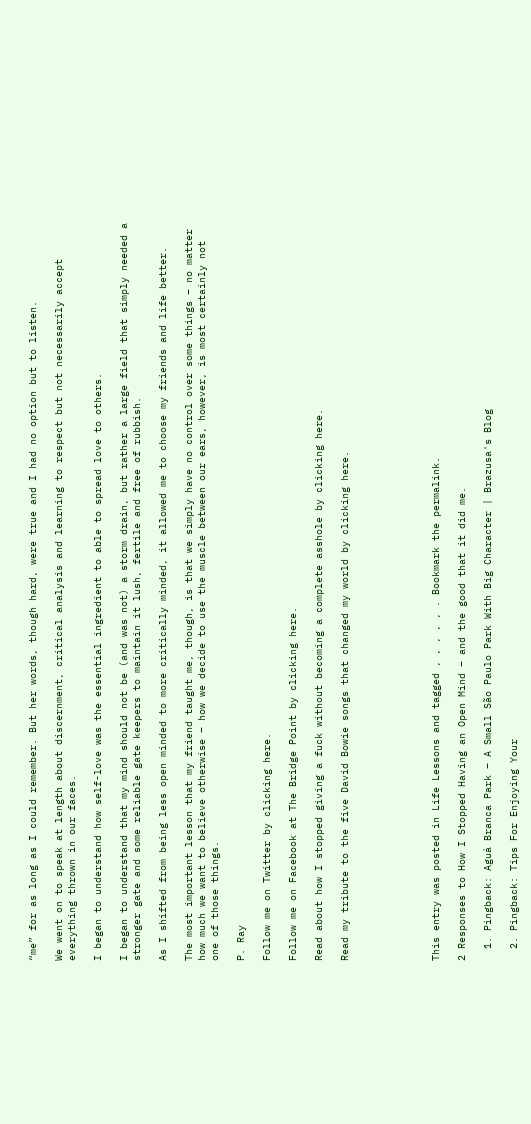“me” for as long as I could remember. But her words, though hard, were true and I had no option but to listen.

We went on to speak at length about discernment, critical analysis and learning to respect but not necessarily accept everything thrown in our faces.

I began to understand how self-love was the essential ingredient to able to spread love to others.

I began to understand that my mind should not be (and was not) a storm drain, but rather a large field that simply needed a stronger gate and some reliable gate keepers to maintain it lush, fertile and free of rubbish.

As I shifted from being less open minded to more critically minded, it allowed me to choose my friends and life better.

The most important lesson that my friend taught me, though, is that we simply have no control over some things – no matter how much we want to believe otherwise – how we decide to use the muscle between our ears, however, is most certainly not one of those things.

P. Ray

Follow me on Twitter by clicking here.

Follow me on Facebook at The Bridge Point by clicking here.

Read about how I stopped giving a fuck without becoming a complete asshole by clicking here.

Read my tribute to the five David Bowie songs that changed my world by clicking here.






This entry was posted in Life Lessons and tagged , , , , , . Bookmark the permalink.

2 Responses to How I Stopped Having an Open Mind – and the good that it did me.

  1. Pingback: Aguá Branca Park – A Small São Paulo Park With Big Character | Brazusa's Blog

  2. Pingback: Tips For Enjoying Your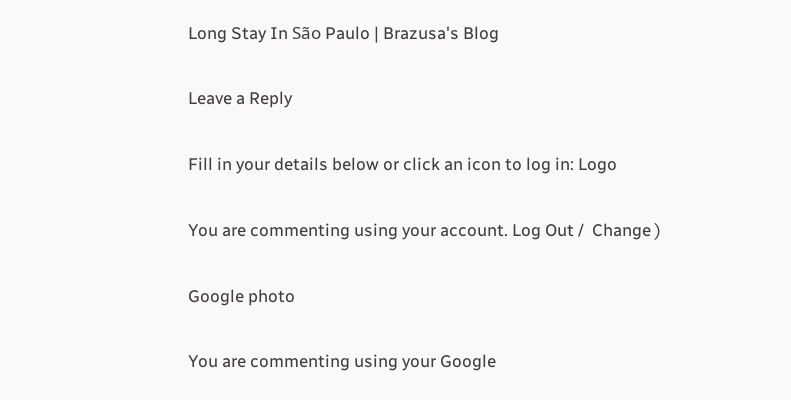Long Stay In São Paulo | Brazusa's Blog

Leave a Reply

Fill in your details below or click an icon to log in: Logo

You are commenting using your account. Log Out /  Change )

Google photo

You are commenting using your Google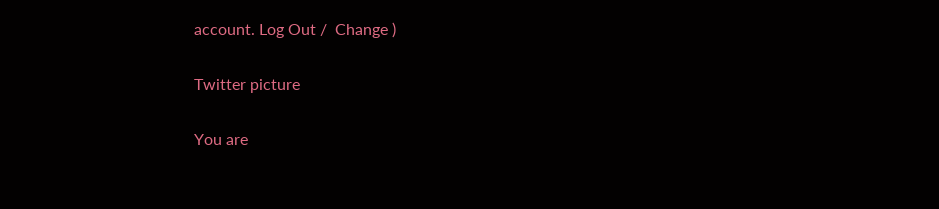account. Log Out /  Change )

Twitter picture

You are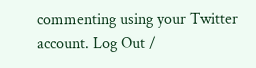commenting using your Twitter account. Log Out /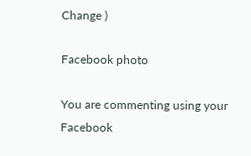Change )

Facebook photo

You are commenting using your Facebook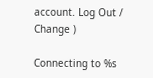account. Log Out /  Change )

Connecting to %s